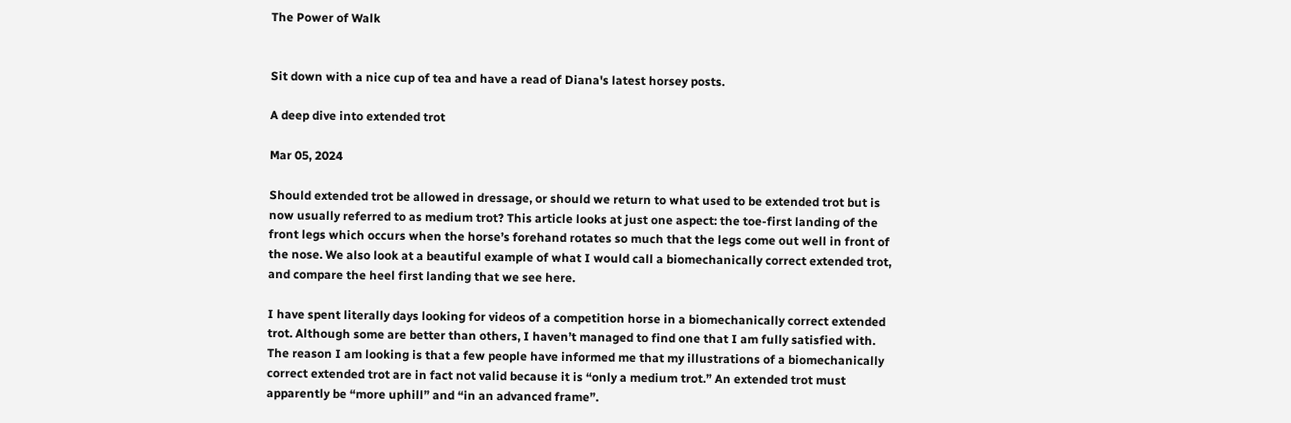The Power of Walk


Sit down with a nice cup of tea and have a read of Diana's latest horsey posts.

A deep dive into extended trot

Mar 05, 2024

Should extended trot be allowed in dressage, or should we return to what used to be extended trot but is now usually referred to as medium trot? This article looks at just one aspect: the toe-first landing of the front legs which occurs when the horse’s forehand rotates so much that the legs come out well in front of the nose. We also look at a beautiful example of what I would call a biomechanically correct extended trot, and compare the heel first landing that we see here.

I have spent literally days looking for videos of a competition horse in a biomechanically correct extended trot. Although some are better than others, I haven’t managed to find one that I am fully satisfied with.
The reason I am looking is that a few people have informed me that my illustrations of a biomechanically correct extended trot are in fact not valid because it is “only a medium trot.” An extended trot must apparently be “more uphill” and “in an advanced frame”.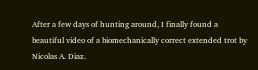After a few days of hunting around, I finally found a beautiful video of a biomechanically correct extended trot by Nicolas A. Diaz.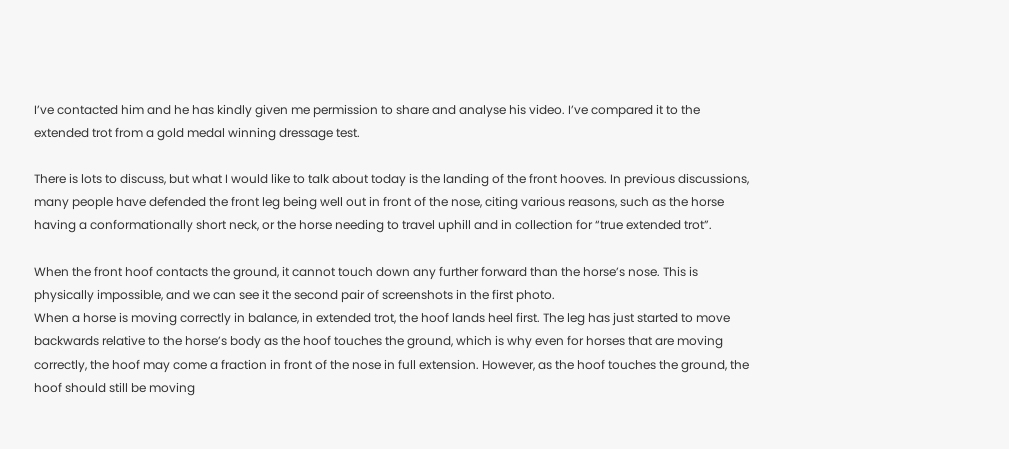I’ve contacted him and he has kindly given me permission to share and analyse his video. I’ve compared it to the extended trot from a gold medal winning dressage test.

There is lots to discuss, but what I would like to talk about today is the landing of the front hooves. In previous discussions, many people have defended the front leg being well out in front of the nose, citing various reasons, such as the horse having a conformationally short neck, or the horse needing to travel uphill and in collection for “true extended trot”.

When the front hoof contacts the ground, it cannot touch down any further forward than the horse’s nose. This is physically impossible, and we can see it the second pair of screenshots in the first photo.
When a horse is moving correctly in balance, in extended trot, the hoof lands heel first. The leg has just started to move backwards relative to the horse’s body as the hoof touches the ground, which is why even for horses that are moving correctly, the hoof may come a fraction in front of the nose in full extension. However, as the hoof touches the ground, the hoof should still be moving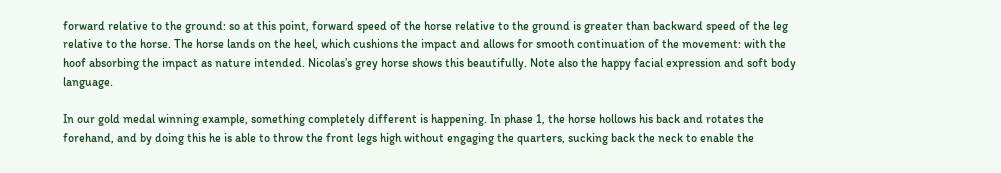forward relative to the ground: so at this point, forward speed of the horse relative to the ground is greater than backward speed of the leg relative to the horse. The horse lands on the heel, which cushions the impact and allows for smooth continuation of the movement: with the hoof absorbing the impact as nature intended. Nicolas’s grey horse shows this beautifully. Note also the happy facial expression and soft body language.

In our gold medal winning example, something completely different is happening. In phase 1, the horse hollows his back and rotates the forehand, and by doing this he is able to throw the front legs high without engaging the quarters, sucking back the neck to enable the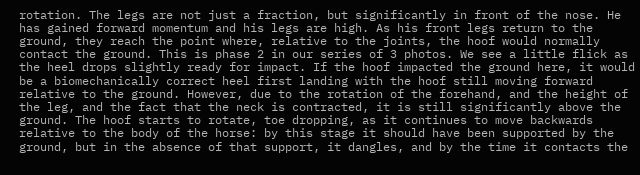rotation. The legs are not just a fraction, but significantly in front of the nose. He has gained forward momentum and his legs are high. As his front legs return to the ground, they reach the point where, relative to the joints, the hoof would normally contact the ground. This is phase 2 in our series of 3 photos. We see a little flick as the heel drops slightly ready for impact. If the hoof impacted the ground here, it would be a biomechanically correct heel first landing with the hoof still moving forward relative to the ground. However, due to the rotation of the forehand, and the height of the leg, and the fact that the neck is contracted, it is still significantly above the ground. The hoof starts to rotate, toe dropping, as it continues to move backwards relative to the body of the horse: by this stage it should have been supported by the ground, but in the absence of that support, it dangles, and by the time it contacts the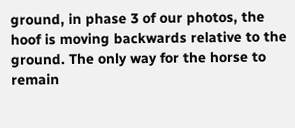ground, in phase 3 of our photos, the hoof is moving backwards relative to the ground. The only way for the horse to remain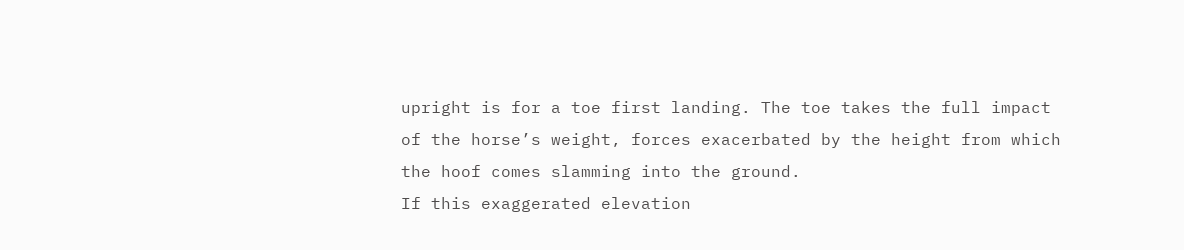upright is for a toe first landing. The toe takes the full impact of the horse’s weight, forces exacerbated by the height from which the hoof comes slamming into the ground.
If this exaggerated elevation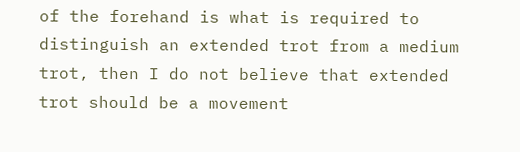of the forehand is what is required to distinguish an extended trot from a medium trot, then I do not believe that extended trot should be a movement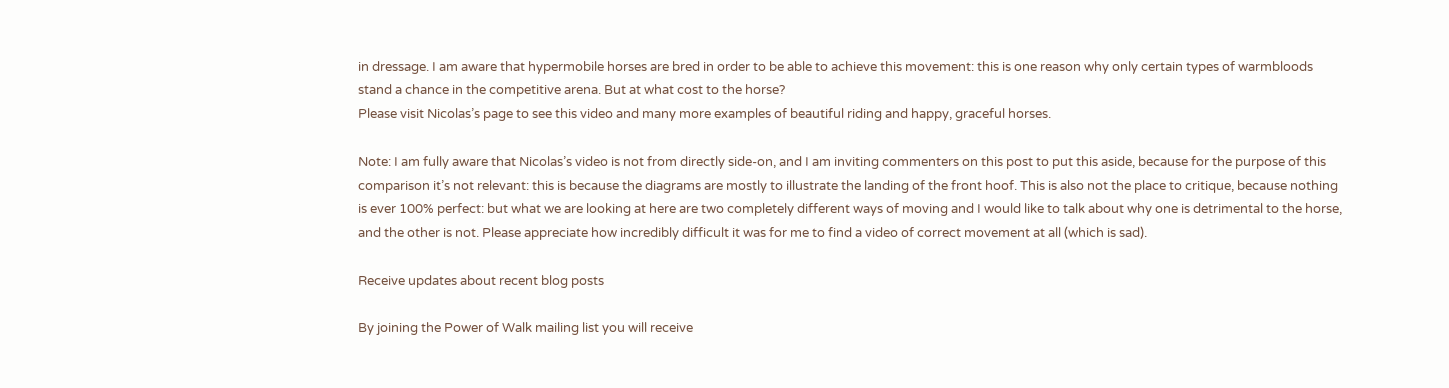in dressage. I am aware that hypermobile horses are bred in order to be able to achieve this movement: this is one reason why only certain types of warmbloods stand a chance in the competitive arena. But at what cost to the horse?
Please visit Nicolas’s page to see this video and many more examples of beautiful riding and happy, graceful horses.

Note: I am fully aware that Nicolas’s video is not from directly side-on, and I am inviting commenters on this post to put this aside, because for the purpose of this comparison it’s not relevant: this is because the diagrams are mostly to illustrate the landing of the front hoof. This is also not the place to critique, because nothing is ever 100% perfect: but what we are looking at here are two completely different ways of moving and I would like to talk about why one is detrimental to the horse, and the other is not. Please appreciate how incredibly difficult it was for me to find a video of correct movement at all (which is sad).

Receive updates about recent blog posts

By joining the Power of Walk mailing list you will receive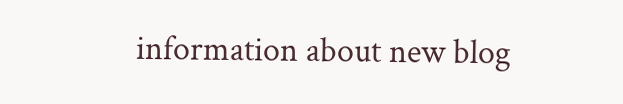information about new blog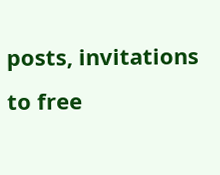posts, invitations to free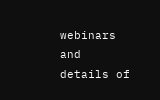webinars and details of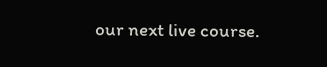our next live course.